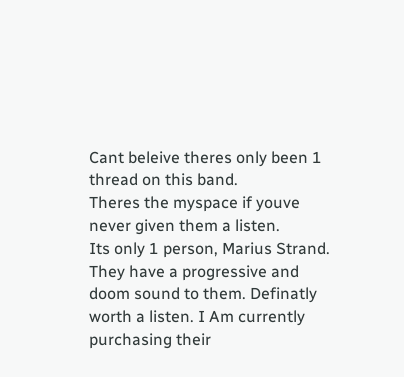Cant beleive theres only been 1 thread on this band.
Theres the myspace if youve never given them a listen.
Its only 1 person, Marius Strand. They have a progressive and doom sound to them. Definatly worth a listen. I Am currently purchasing their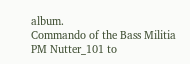album.
Commando of the Bass Militia PM Nutter_101 to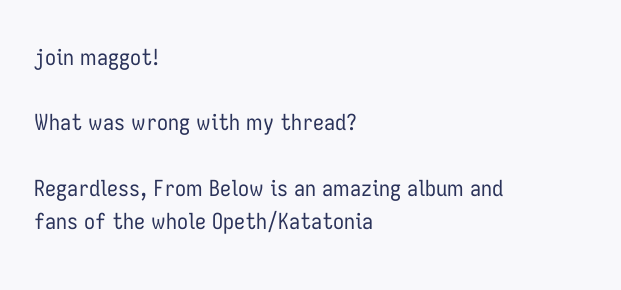join maggot!

What was wrong with my thread?

Regardless, From Below is an amazing album and fans of the whole Opeth/Katatonia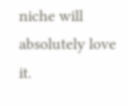niche will absolutely love it.